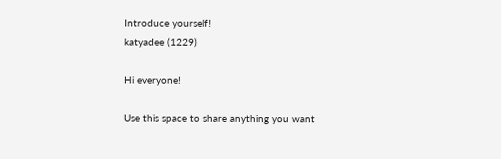Introduce yourself!
katyadee (1229)

Hi everyone!

Use this space to share anything you want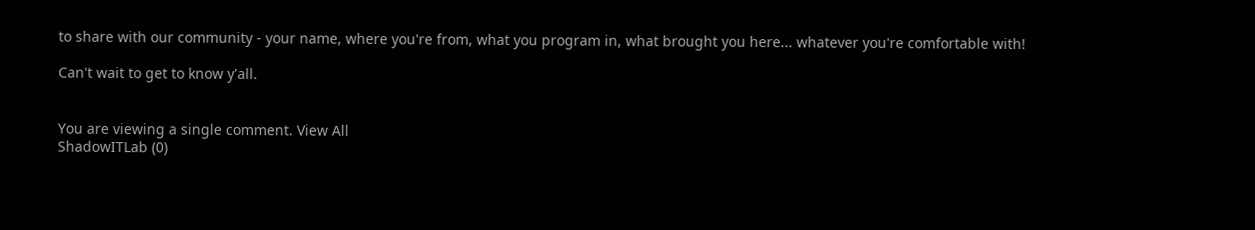to share with our community - your name, where you're from, what you program in, what brought you here... whatever you're comfortable with!

Can't wait to get to know y'all.


You are viewing a single comment. View All
ShadowITLab (0)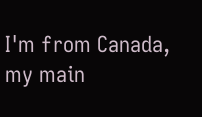I'm from Canada, my main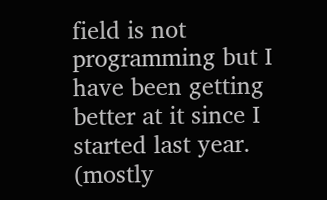field is not programming but I have been getting better at it since I started last year. (mostly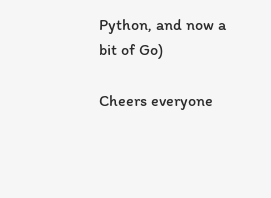Python, and now a bit of Go)

Cheers everyone